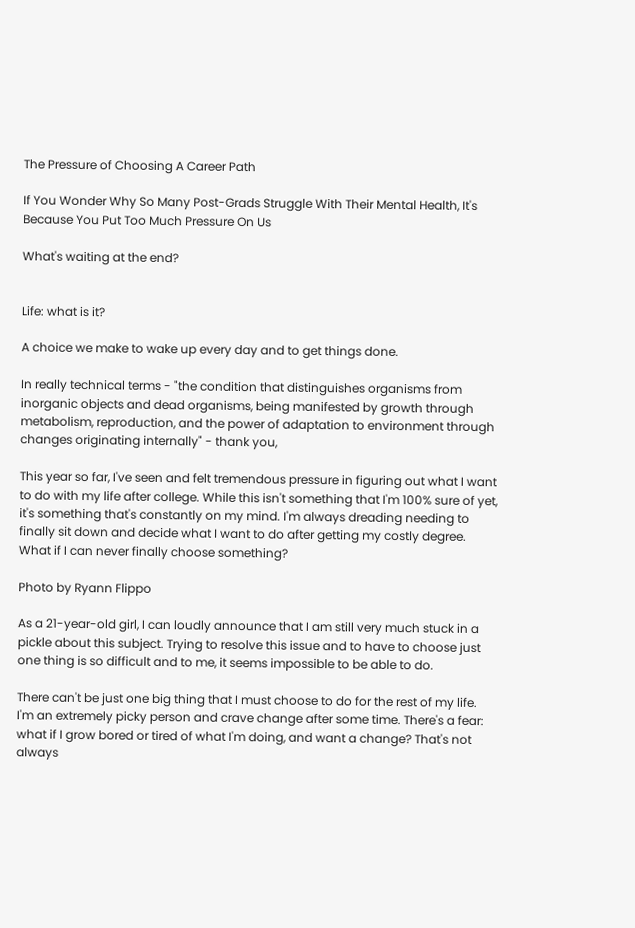The Pressure of Choosing A Career Path

If You Wonder Why So Many Post-Grads Struggle With Their Mental Health, It's Because You Put Too Much Pressure On Us

What's waiting at the end?


Life: what is it?

A choice we make to wake up every day and to get things done.

In really technical terms - "the condition that distinguishes organisms from inorganic objects and dead organisms, being manifested by growth through metabolism, reproduction, and the power of adaptation to environment through changes originating internally" - thank you,

This year so far, I've seen and felt tremendous pressure in figuring out what I want to do with my life after college. While this isn't something that I'm 100% sure of yet, it's something that's constantly on my mind. I'm always dreading needing to finally sit down and decide what I want to do after getting my costly degree. What if I can never finally choose something?

Photo by Ryann Flippo

As a 21-year-old girl, I can loudly announce that I am still very much stuck in a pickle about this subject. Trying to resolve this issue and to have to choose just one thing is so difficult and to me, it seems impossible to be able to do.

There can't be just one big thing that I must choose to do for the rest of my life. I'm an extremely picky person and crave change after some time. There's a fear: what if I grow bored or tired of what I'm doing, and want a change? That's not always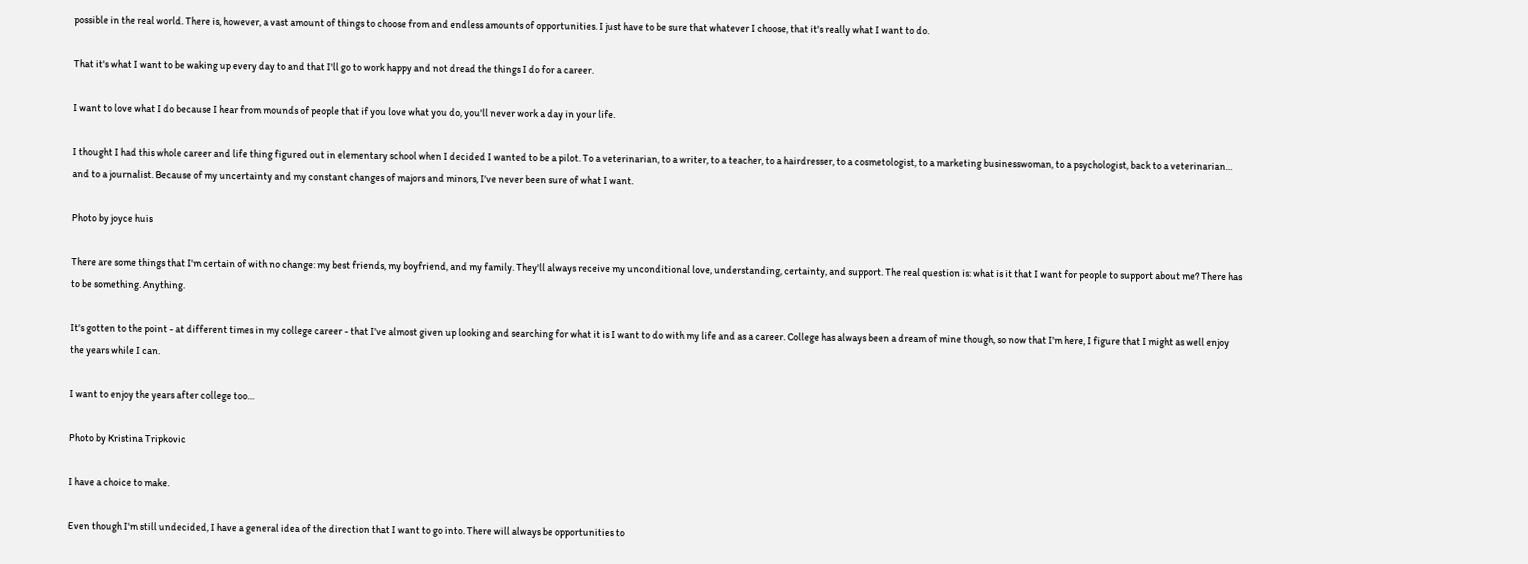possible in the real world. There is, however, a vast amount of things to choose from and endless amounts of opportunities. I just have to be sure that whatever I choose, that it's really what I want to do.

That it's what I want to be waking up every day to and that I'll go to work happy and not dread the things I do for a career.

I want to love what I do because I hear from mounds of people that if you love what you do, you'll never work a day in your life.

I thought I had this whole career and life thing figured out in elementary school when I decided I wanted to be a pilot. To a veterinarian, to a writer, to a teacher, to a hairdresser, to a cosmetologist, to a marketing businesswoman, to a psychologist, back to a veterinarian… and to a journalist. Because of my uncertainty and my constant changes of majors and minors, I've never been sure of what I want.

Photo by joyce huis

There are some things that I'm certain of with no change: my best friends, my boyfriend, and my family. They'll always receive my unconditional love, understanding, certainty, and support. The real question is: what is it that I want for people to support about me? There has to be something. Anything.

It's gotten to the point - at different times in my college career - that I've almost given up looking and searching for what it is I want to do with my life and as a career. College has always been a dream of mine though, so now that I'm here, I figure that I might as well enjoy the years while I can.

I want to enjoy the years after college too…

Photo by Kristina Tripkovic

I have a choice to make.

Even though I'm still undecided, I have a general idea of the direction that I want to go into. There will always be opportunities to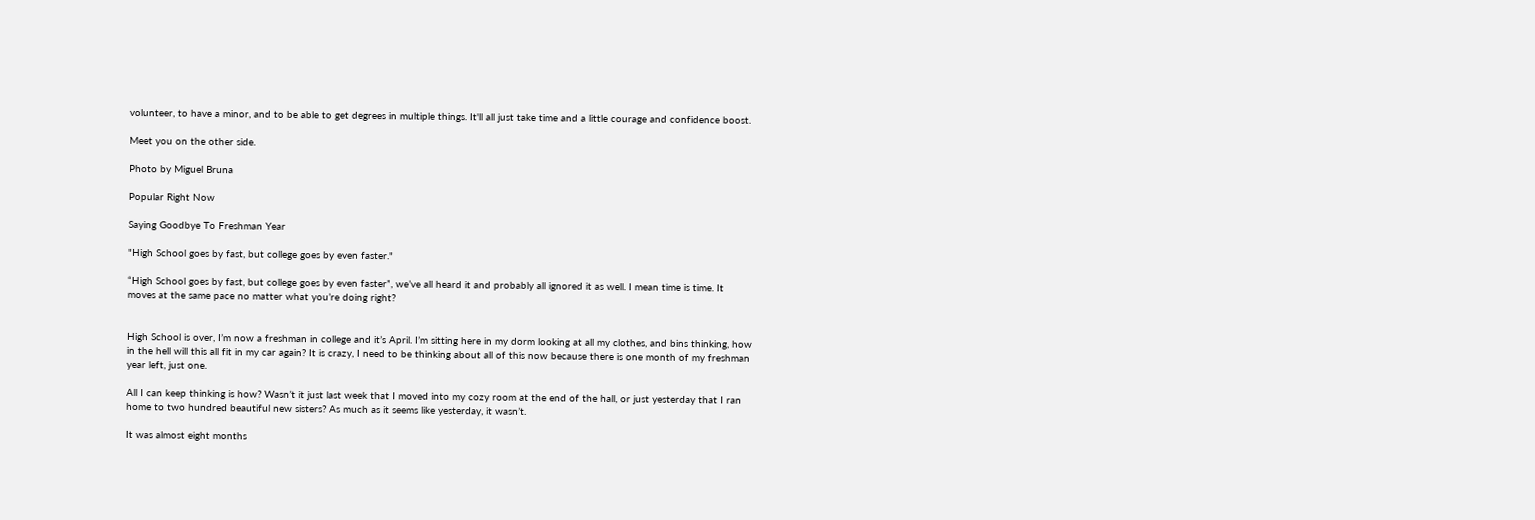volunteer, to have a minor, and to be able to get degrees in multiple things. It'll all just take time and a little courage and confidence boost.

Meet you on the other side.

Photo by Miguel Bruna

Popular Right Now

Saying Goodbye To Freshman Year

"High School goes by fast, but college goes by even faster."

“High School goes by fast, but college goes by even faster”, we’ve all heard it and probably all ignored it as well. I mean time is time. It moves at the same pace no matter what you’re doing right?


High School is over, I’m now a freshman in college and it’s April. I’m sitting here in my dorm looking at all my clothes, and bins thinking, how in the hell will this all fit in my car again? It is crazy, I need to be thinking about all of this now because there is one month of my freshman year left, just one.

All I can keep thinking is how? Wasn’t it just last week that I moved into my cozy room at the end of the hall, or just yesterday that I ran home to two hundred beautiful new sisters? As much as it seems like yesterday, it wasn’t.

It was almost eight months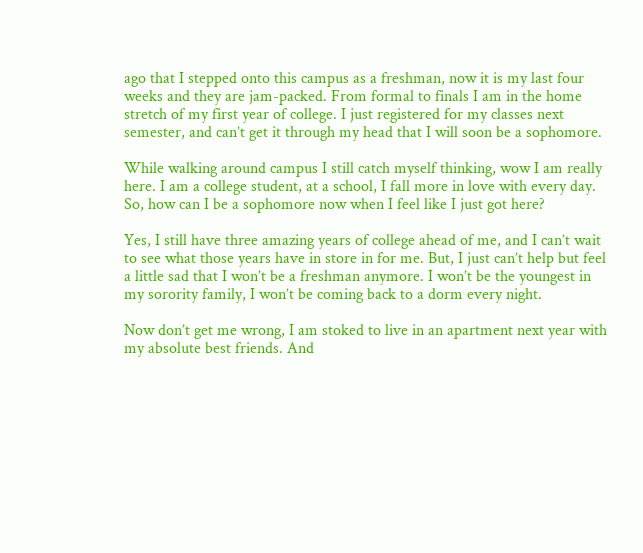ago that I stepped onto this campus as a freshman, now it is my last four weeks and they are jam-packed. From formal to finals I am in the home stretch of my first year of college. I just registered for my classes next semester, and can’t get it through my head that I will soon be a sophomore.

While walking around campus I still catch myself thinking, wow I am really here. I am a college student, at a school, I fall more in love with every day. So, how can I be a sophomore now when I feel like I just got here?

Yes, I still have three amazing years of college ahead of me, and I can’t wait to see what those years have in store in for me. But, I just can’t help but feel a little sad that I won’t be a freshman anymore. I won’t be the youngest in my sorority family, I won’t be coming back to a dorm every night.

Now don’t get me wrong, I am stoked to live in an apartment next year with my absolute best friends. And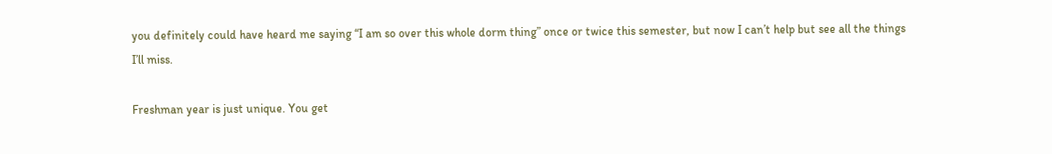you definitely could have heard me saying “I am so over this whole dorm thing” once or twice this semester, but now I can’t help but see all the things I’ll miss.

Freshman year is just unique. You get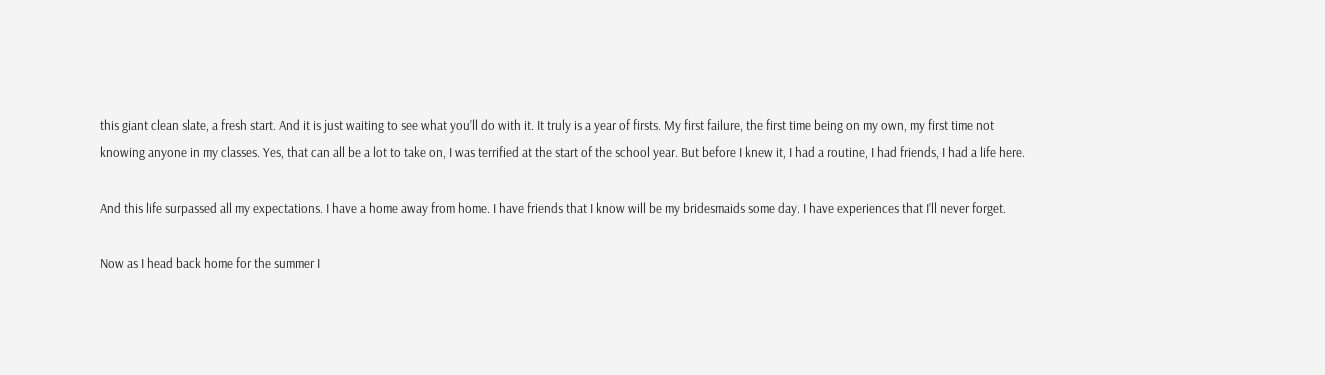this giant clean slate, a fresh start. And it is just waiting to see what you’ll do with it. It truly is a year of firsts. My first failure, the first time being on my own, my first time not knowing anyone in my classes. Yes, that can all be a lot to take on, I was terrified at the start of the school year. But before I knew it, I had a routine, I had friends, I had a life here.

And this life surpassed all my expectations. I have a home away from home. I have friends that I know will be my bridesmaids some day. I have experiences that I’ll never forget.

Now as I head back home for the summer I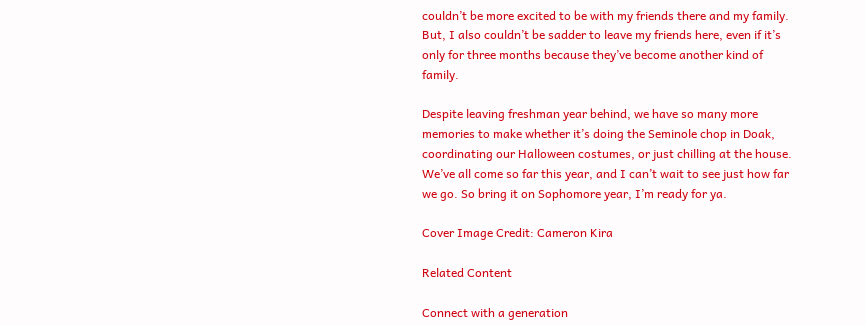couldn’t be more excited to be with my friends there and my family. But, I also couldn’t be sadder to leave my friends here, even if it’s only for three months because they’ve become another kind of family.

Despite leaving freshman year behind, we have so many more memories to make whether it’s doing the Seminole chop in Doak, coordinating our Halloween costumes, or just chilling at the house. We’ve all come so far this year, and I can’t wait to see just how far we go. So bring it on Sophomore year, I’m ready for ya.

Cover Image Credit: Cameron Kira

Related Content

Connect with a generation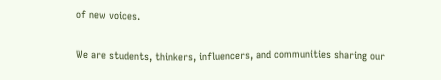of new voices.

We are students, thinkers, influencers, and communities sharing our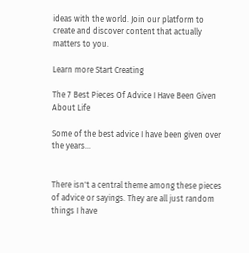ideas with the world. Join our platform to create and discover content that actually matters to you.

Learn more Start Creating

The 7 Best Pieces Of Advice I Have Been Given About Life

Some of the best advice I have been given over the years...


There isn't a central theme among these pieces of advice or sayings. They are all just random things I have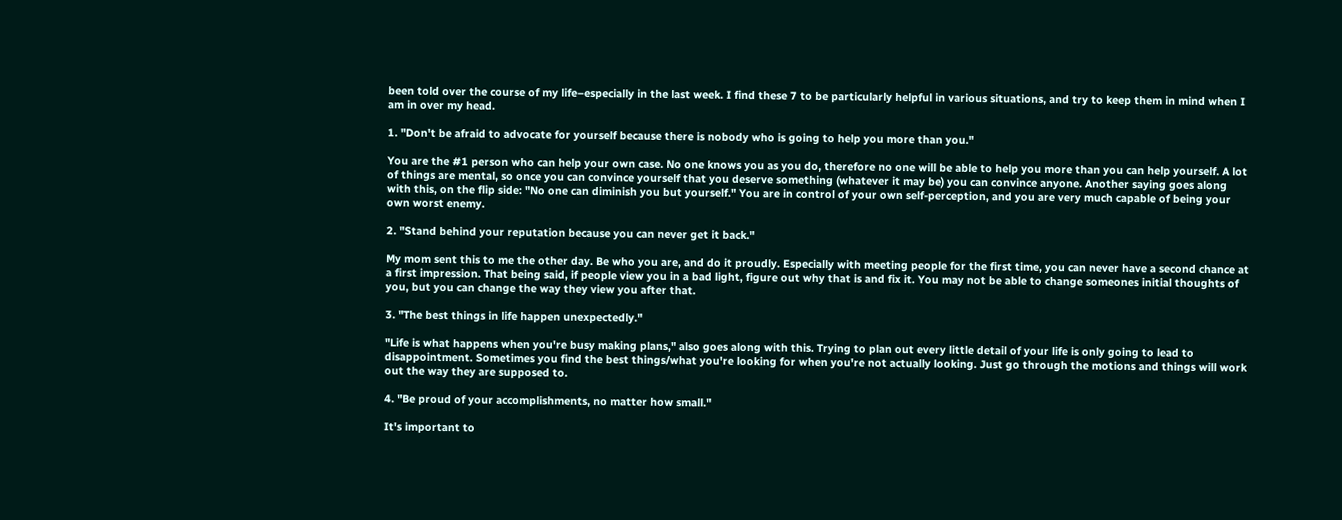been told over the course of my life–especially in the last week. I find these 7 to be particularly helpful in various situations, and try to keep them in mind when I am in over my head.

1. "Don't be afraid to advocate for yourself because there is nobody who is going to help you more than you."

You are the #1 person who can help your own case. No one knows you as you do, therefore no one will be able to help you more than you can help yourself. A lot of things are mental, so once you can convince yourself that you deserve something (whatever it may be) you can convince anyone. Another saying goes along with this, on the flip side: "No one can diminish you but yourself." You are in control of your own self-perception, and you are very much capable of being your own worst enemy.

2. "Stand behind your reputation because you can never get it back."

My mom sent this to me the other day. Be who you are, and do it proudly. Especially with meeting people for the first time, you can never have a second chance at a first impression. That being said, if people view you in a bad light, figure out why that is and fix it. You may not be able to change someones initial thoughts of you, but you can change the way they view you after that.

3. "The best things in life happen unexpectedly."

"Life is what happens when you're busy making plans," also goes along with this. Trying to plan out every little detail of your life is only going to lead to disappointment. Sometimes you find the best things/what you're looking for when you're not actually looking. Just go through the motions and things will work out the way they are supposed to.

4. "Be proud of your accomplishments, no matter how small."

It's important to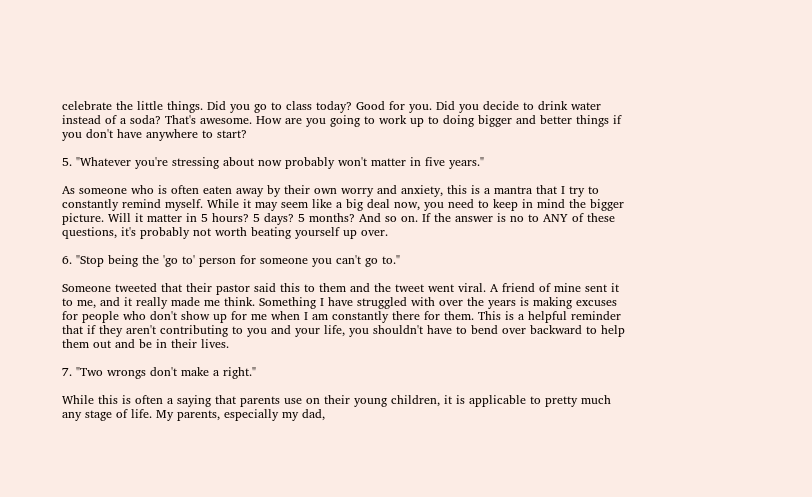celebrate the little things. Did you go to class today? Good for you. Did you decide to drink water instead of a soda? That's awesome. How are you going to work up to doing bigger and better things if you don't have anywhere to start?

5. "Whatever you're stressing about now probably won't matter in five years."

As someone who is often eaten away by their own worry and anxiety, this is a mantra that I try to constantly remind myself. While it may seem like a big deal now, you need to keep in mind the bigger picture. Will it matter in 5 hours? 5 days? 5 months? And so on. If the answer is no to ANY of these questions, it's probably not worth beating yourself up over.

6. "Stop being the 'go to' person for someone you can't go to."

Someone tweeted that their pastor said this to them and the tweet went viral. A friend of mine sent it to me, and it really made me think. Something I have struggled with over the years is making excuses for people who don't show up for me when I am constantly there for them. This is a helpful reminder that if they aren't contributing to you and your life, you shouldn't have to bend over backward to help them out and be in their lives.

7. "Two wrongs don't make a right."

While this is often a saying that parents use on their young children, it is applicable to pretty much any stage of life. My parents, especially my dad,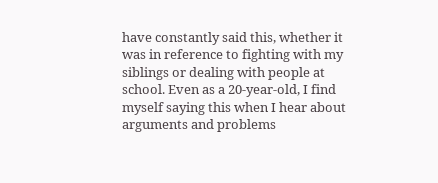have constantly said this, whether it was in reference to fighting with my siblings or dealing with people at school. Even as a 20-year-old, I find myself saying this when I hear about arguments and problems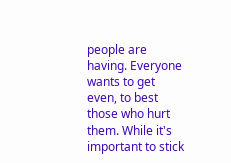people are having. Everyone wants to get even, to best those who hurt them. While it's important to stick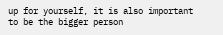up for yourself, it is also important to be the bigger person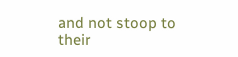and not stoop to their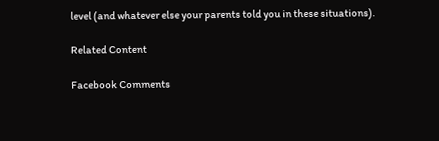level (and whatever else your parents told you in these situations).

Related Content

Facebook Comments